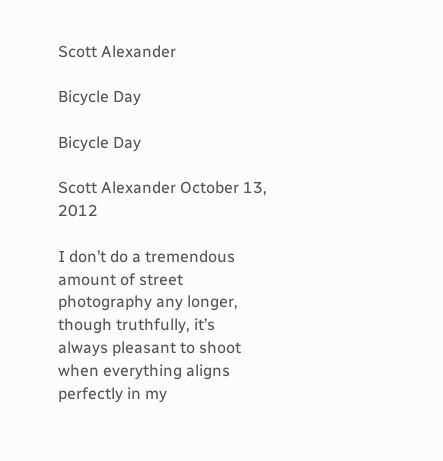Scott Alexander

Bicycle Day

Bicycle Day

Scott Alexander October 13, 2012

I don’t do a tremendous amount of street photography any longer, though truthfully, it’s always pleasant to shoot when everything aligns perfectly in my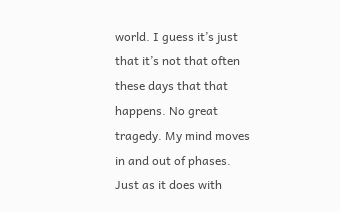world. I guess it’s just that it’s not that often these days that that happens. No great tragedy. My mind moves in and out of phases. Just as it does with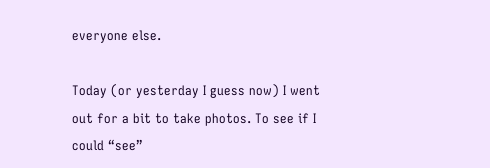everyone else.

Today (or yesterday I guess now) I went out for a bit to take photos. To see if I could “see”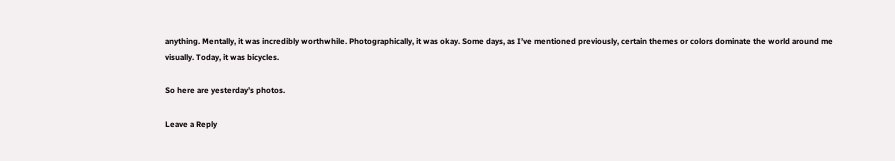anything. Mentally, it was incredibly worthwhile. Photographically, it was okay. Some days, as I’ve mentioned previously, certain themes or colors dominate the world around me visually. Today, it was bicycles.

So here are yesterday’s photos.

Leave a Reply